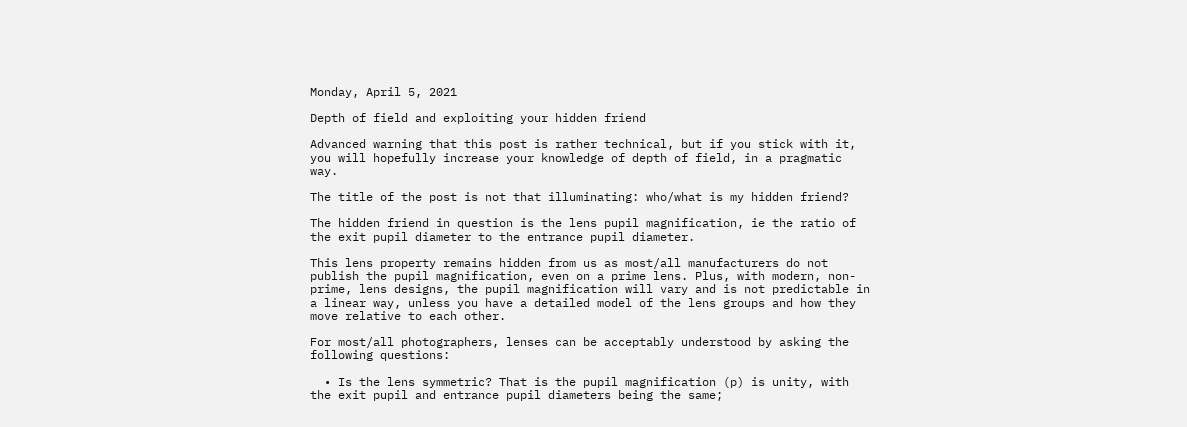Monday, April 5, 2021

Depth of field and exploiting your hidden friend

Advanced warning that this post is rather technical, but if you stick with it, you will hopefully increase your knowledge of depth of field, in a pragmatic way.

The title of the post is not that illuminating: who/what is my hidden friend?

The hidden friend in question is the lens pupil magnification, ie the ratio of the exit pupil diameter to the entrance pupil diameter.

This lens property remains hidden from us as most/all manufacturers do not publish the pupil magnification, even on a prime lens. Plus, with modern, non-prime, lens designs, the pupil magnification will vary and is not predictable in a linear way, unless you have a detailed model of the lens groups and how they move relative to each other.

For most/all photographers, lenses can be acceptably understood by asking the following questions:

  • Is the lens symmetric? That is the pupil magnification (p) is unity, with the exit pupil and entrance pupil diameters being the same;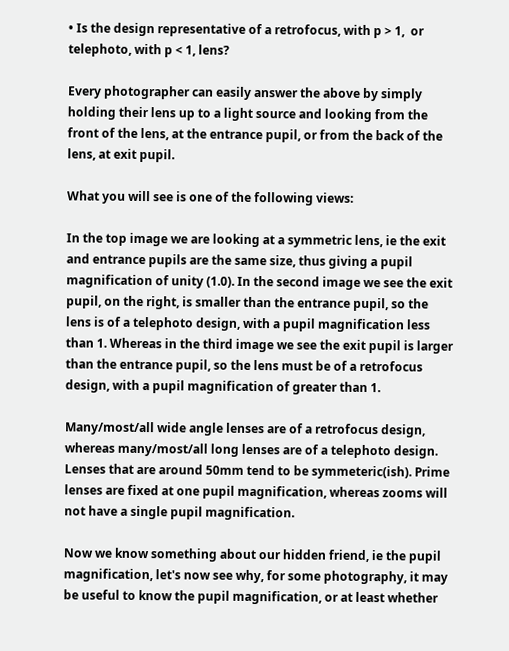• Is the design representative of a retrofocus, with p > 1,  or telephoto, with p < 1, lens?

Every photographer can easily answer the above by simply holding their lens up to a light source and looking from the front of the lens, at the entrance pupil, or from the back of the lens, at exit pupil.

What you will see is one of the following views:

In the top image we are looking at a symmetric lens, ie the exit and entrance pupils are the same size, thus giving a pupil magnification of unity (1.0). In the second image we see the exit pupil, on the right, is smaller than the entrance pupil, so the lens is of a telephoto design, with a pupil magnification less than 1. Whereas in the third image we see the exit pupil is larger than the entrance pupil, so the lens must be of a retrofocus design, with a pupil magnification of greater than 1.

Many/most/all wide angle lenses are of a retrofocus design, whereas many/most/all long lenses are of a telephoto design. Lenses that are around 50mm tend to be symmeteric(ish). Prime lenses are fixed at one pupil magnification, whereas zooms will not have a single pupil magnification.

Now we know something about our hidden friend, ie the pupil magnification, let's now see why, for some photography, it may be useful to know the pupil magnification, or at least whether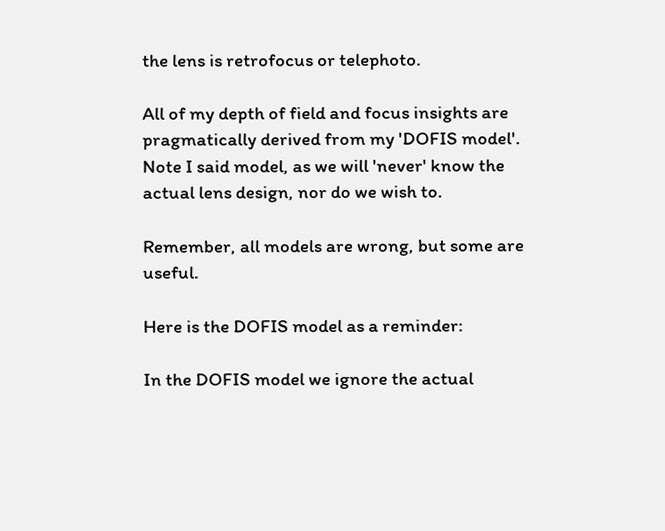the lens is retrofocus or telephoto.

All of my depth of field and focus insights are pragmatically derived from my 'DOFIS model'. Note I said model, as we will 'never' know the actual lens design, nor do we wish to.

Remember, all models are wrong, but some are useful.

Here is the DOFIS model as a reminder:

In the DOFIS model we ignore the actual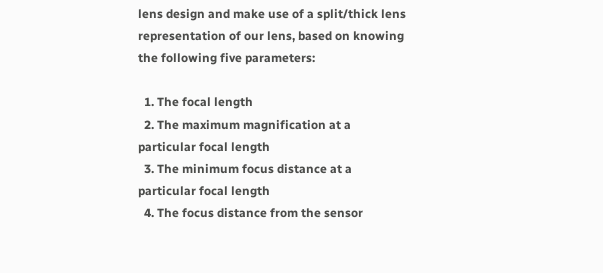lens design and make use of a split/thick lens representation of our lens, based on knowing the following five parameters:

  1. The focal length
  2. The maximum magnification at a particular focal length
  3. The minimum focus distance at a particular focal length
  4. The focus distance from the sensor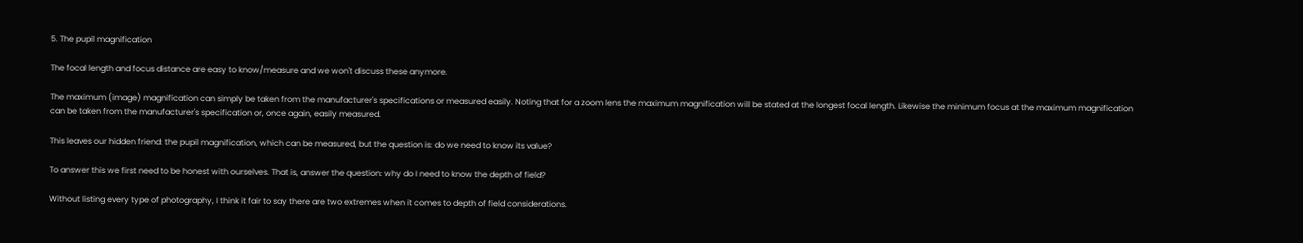5. The pupil magnification

The focal length and focus distance are easy to know/measure and we won't discuss these anymore.

The maximum (image) magnification can simply be taken from the manufacturer's specifications or measured easily. Noting that for a zoom lens the maximum magnification will be stated at the longest focal length. Likewise the minimum focus at the maximum magnification can be taken from the manufacturer's specification or, once again, easily measured.

This leaves our hidden friend: the pupil magnification, which can be measured, but the question is: do we need to know its value?

To answer this we first need to be honest with ourselves. That is, answer the question: why do I need to know the depth of field?

Without listing every type of photography, I think it fair to say there are two extremes when it comes to depth of field considerations.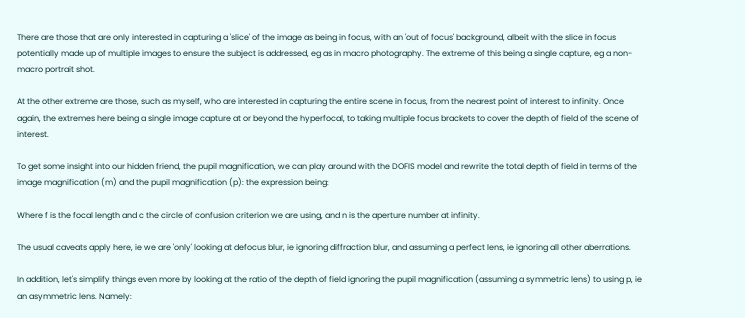There are those that are only interested in capturing a 'slice' of the image as being in focus, with an 'out of focus' background, albeit with the slice in focus potentially made up of multiple images to ensure the subject is addressed, eg as in macro photography. The extreme of this being a single capture, eg a non-macro portrait shot.

At the other extreme are those, such as myself, who are interested in capturing the entire scene in focus, from the nearest point of interest to infinity. Once again, the extremes here being a single image capture at or beyond the hyperfocal, to taking multiple focus brackets to cover the depth of field of the scene of interest.

To get some insight into our hidden friend, the pupil magnification, we can play around with the DOFIS model and rewrite the total depth of field in terms of the image magnification (m) and the pupil magnification (p): the expression being:

Where f is the focal length and c the circle of confusion criterion we are using, and n is the aperture number at infinity.

The usual caveats apply here, ie we are 'only' looking at defocus blur, ie ignoring diffraction blur, and assuming a perfect lens, ie ignoring all other aberrations.

In addition, let's simplify things even more by looking at the ratio of the depth of field ignoring the pupil magnification (assuming a symmetric lens) to using p, ie an asymmetric lens. Namely: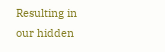Resulting in our hidden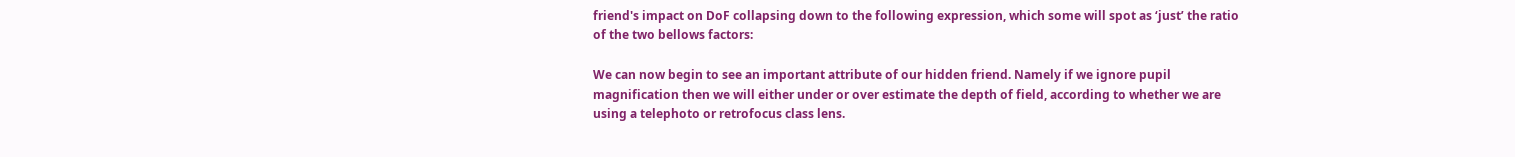friend's impact on DoF collapsing down to the following expression, which some will spot as ‘just’ the ratio of the two bellows factors:

We can now begin to see an important attribute of our hidden friend. Namely if we ignore pupil magnification then we will either under or over estimate the depth of field, according to whether we are using a telephoto or retrofocus class lens.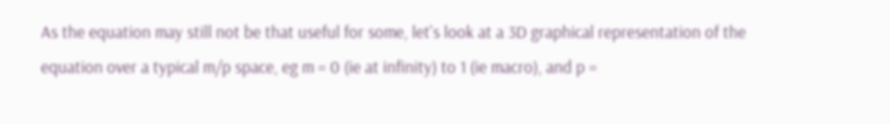As the equation may still not be that useful for some, let's look at a 3D graphical representation of the equation over a typical m/p space, eg m = 0 (ie at infinity) to 1 (ie macro), and p =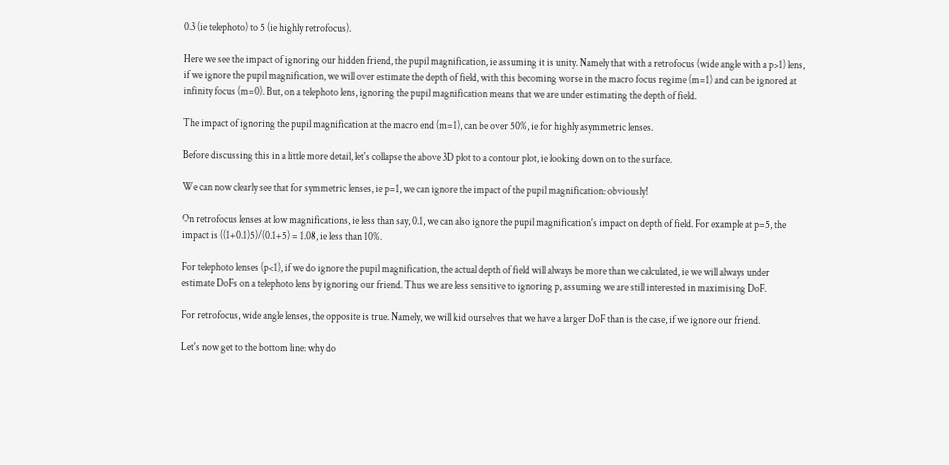0.3 (ie telephoto) to 5 (ie highly retrofocus).

Here we see the impact of ignoring our hidden friend, the pupil magnification, ie assuming it is unity. Namely that with a retrofocus (wide angle with a p>1) lens, if we ignore the pupil magnification, we will over estimate the depth of field, with this becoming worse in the macro focus regime (m=1) and can be ignored at infinity focus (m=0). But, on a telephoto lens, ignoring the pupil magnification means that we are under estimating the depth of field.

The impact of ignoring the pupil magnification at the macro end (m=1), can be over 50%, ie for highly asymmetric lenses.

Before discussing this in a little more detail, let's collapse the above 3D plot to a contour plot, ie looking down on to the surface.

We can now clearly see that for symmetric lenses, ie p=1, we can ignore the impact of the pupil magnification: obviously!

On retrofocus lenses at low magnifications, ie less than say, 0.1, we can also ignore the pupil magnification's impact on depth of field. For example at p=5, the impact is ((1+0.1)5)/(0.1+5) = 1.08, ie less than 10%.

For telephoto lenses (p<1), if we do ignore the pupil magnification, the actual depth of field will always be more than we calculated, ie we will always under estimate DoFs on a telephoto lens by ignoring our friend. Thus we are less sensitive to ignoring p, assuming we are still interested in maximising DoF.

For retrofocus, wide angle lenses, the opposite is true. Namely, we will kid ourselves that we have a larger DoF than is the case, if we ignore our friend.

Let's now get to the bottom line: why do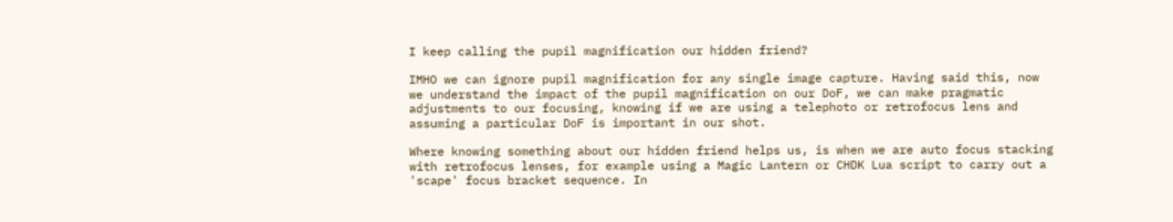I keep calling the pupil magnification our hidden friend?

IMHO we can ignore pupil magnification for any single image capture. Having said this, now we understand the impact of the pupil magnification on our DoF, we can make pragmatic adjustments to our focusing, knowing if we are using a telephoto or retrofocus lens and assuming a particular DoF is important in our shot.

Where knowing something about our hidden friend helps us, is when we are auto focus stacking with retrofocus lenses, for example using a Magic Lantern or CHDK Lua script to carry out a 'scape' focus bracket sequence. In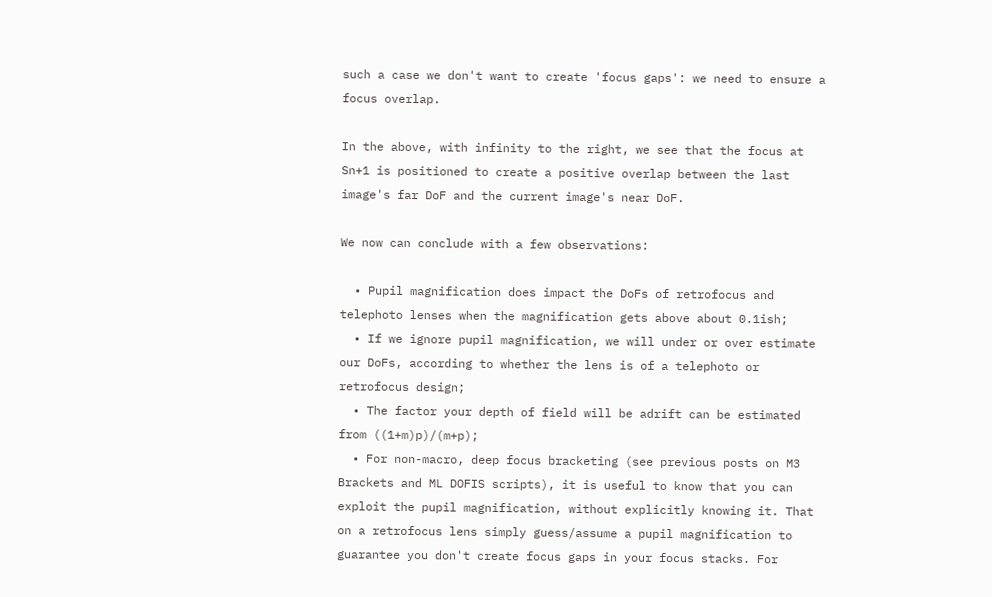such a case we don't want to create 'focus gaps': we need to ensure a focus overlap.

In the above, with infinity to the right, we see that the focus at Sn+1 is positioned to create a positive overlap between the last image's far DoF and the current image's near DoF.

We now can conclude with a few observations:

  • Pupil magnification does impact the DoFs of retrofocus and telephoto lenses when the magnification gets above about 0.1ish;
  • If we ignore pupil magnification, we will under or over estimate our DoFs, according to whether the lens is of a telephoto or retrofocus design;
  • The factor your depth of field will be adrift can be estimated from ((1+m)p)/(m+p);
  • For non-macro, deep focus bracketing (see previous posts on M3 Brackets and ML DOFIS scripts), it is useful to know that you can exploit the pupil magnification, without explicitly knowing it. That on a retrofocus lens simply guess/assume a pupil magnification to guarantee you don't create focus gaps in your focus stacks. For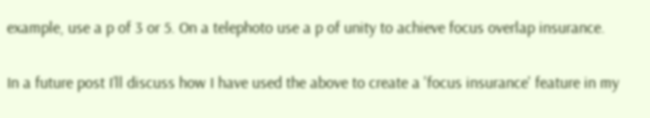example, use a p of 3 or 5. On a telephoto use a p of unity to achieve focus overlap insurance.

In a future post I’ll discuss how I have used the above to create a 'focus insurance' feature in my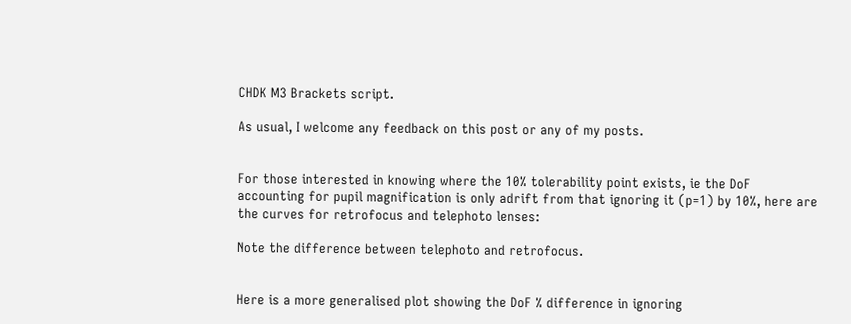CHDK M3 Brackets script.

As usual, I welcome any feedback on this post or any of my posts.


For those interested in knowing where the 10% tolerability point exists, ie the DoF accounting for pupil magnification is only adrift from that ignoring it (p=1) by 10%, here are the curves for retrofocus and telephoto lenses:

Note the difference between telephoto and retrofocus.


Here is a more generalised plot showing the DoF % difference in ignoring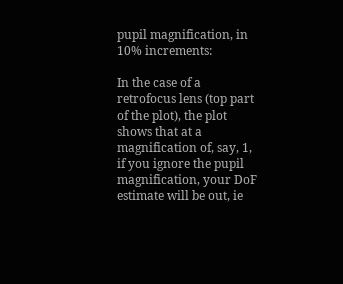pupil magnification, in 10% increments:

In the case of a retrofocus lens (top part of the plot), the plot shows that at a magnification of, say, 1, if you ignore the pupil magnification, your DoF estimate will be out, ie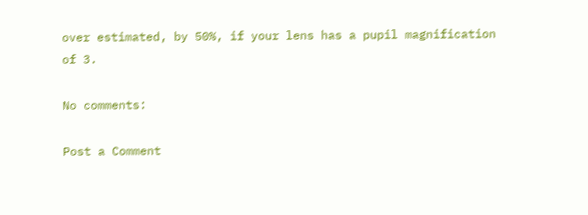over estimated, by 50%, if your lens has a pupil magnification of 3.

No comments:

Post a Comment